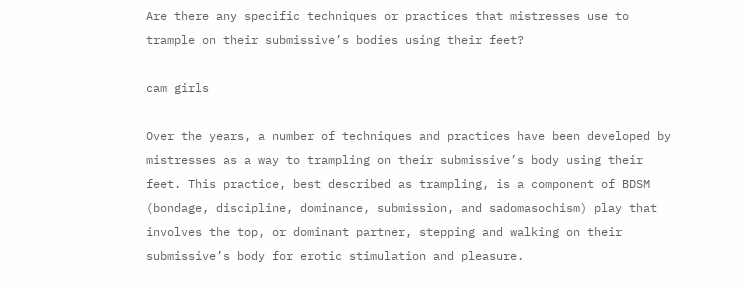Are there any specific techniques or practices that mistresses use to trample on their submissive’s bodies using their feet?

cam girls

Over the years, a number of techniques and practices have been developed by mistresses as a way to trampling on their submissive’s body using their feet. This practice, best described as trampling, is a component of BDSM (bondage, discipline, dominance, submission, and sadomasochism) play that involves the top, or dominant partner, stepping and walking on their submissive’s body for erotic stimulation and pleasure.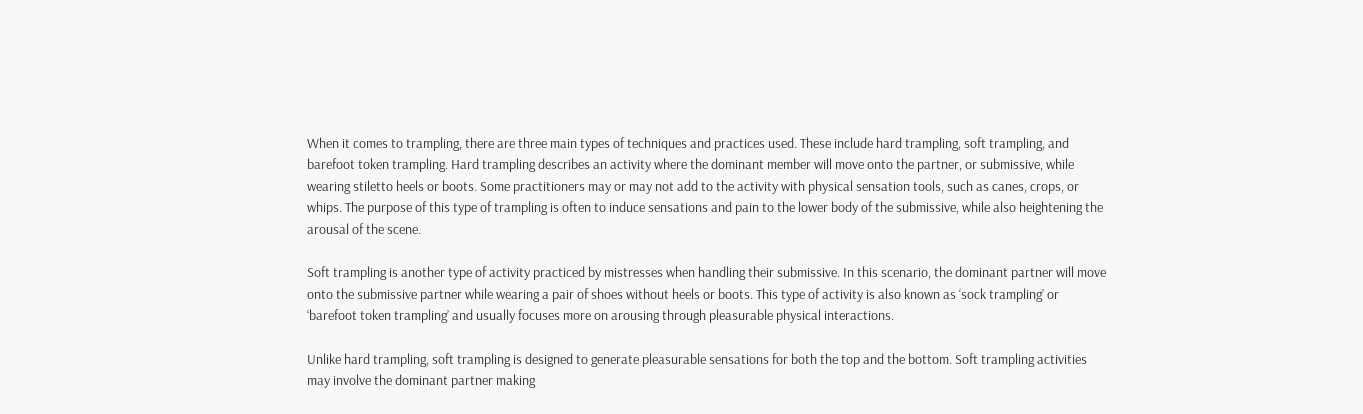When it comes to trampling, there are three main types of techniques and practices used. These include hard trampling, soft trampling, and barefoot token trampling. Hard trampling describes an activity where the dominant member will move onto the partner, or submissive, while wearing stiletto heels or boots. Some practitioners may or may not add to the activity with physical sensation tools, such as canes, crops, or whips. The purpose of this type of trampling is often to induce sensations and pain to the lower body of the submissive, while also heightening the arousal of the scene.

Soft trampling is another type of activity practiced by mistresses when handling their submissive. In this scenario, the dominant partner will move onto the submissive partner while wearing a pair of shoes without heels or boots. This type of activity is also known as ‘sock trampling’ or ‘barefoot token trampling’ and usually focuses more on arousing through pleasurable physical interactions.

Unlike hard trampling, soft trampling is designed to generate pleasurable sensations for both the top and the bottom. Soft trampling activities may involve the dominant partner making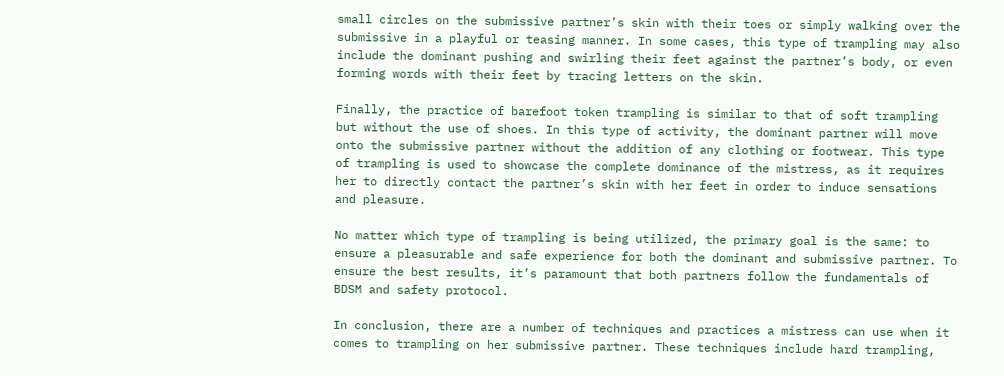small circles on the submissive partner’s skin with their toes or simply walking over the submissive in a playful or teasing manner. In some cases, this type of trampling may also include the dominant pushing and swirling their feet against the partner’s body, or even forming words with their feet by tracing letters on the skin.

Finally, the practice of barefoot token trampling is similar to that of soft trampling but without the use of shoes. In this type of activity, the dominant partner will move onto the submissive partner without the addition of any clothing or footwear. This type of trampling is used to showcase the complete dominance of the mistress, as it requires her to directly contact the partner’s skin with her feet in order to induce sensations and pleasure.

No matter which type of trampling is being utilized, the primary goal is the same: to ensure a pleasurable and safe experience for both the dominant and submissive partner. To ensure the best results, it’s paramount that both partners follow the fundamentals of BDSM and safety protocol.

In conclusion, there are a number of techniques and practices a mistress can use when it comes to trampling on her submissive partner. These techniques include hard trampling,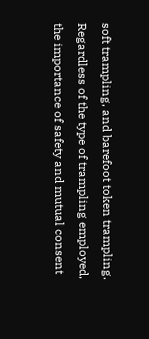soft trampling, and barefoot token trampling. Regardless of the type of trampling employed, the importance of safety and mutual consent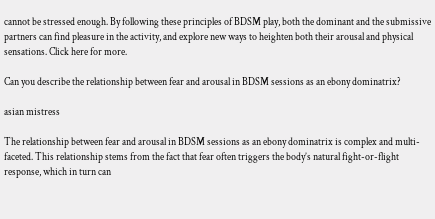cannot be stressed enough. By following these principles of BDSM play, both the dominant and the submissive partners can find pleasure in the activity, and explore new ways to heighten both their arousal and physical sensations. Click here for more.

Can you describe the relationship between fear and arousal in BDSM sessions as an ebony dominatrix?

asian mistress

The relationship between fear and arousal in BDSM sessions as an ebony dominatrix is complex and multi-faceted. This relationship stems from the fact that fear often triggers the body’s natural fight-or-flight response, which in turn can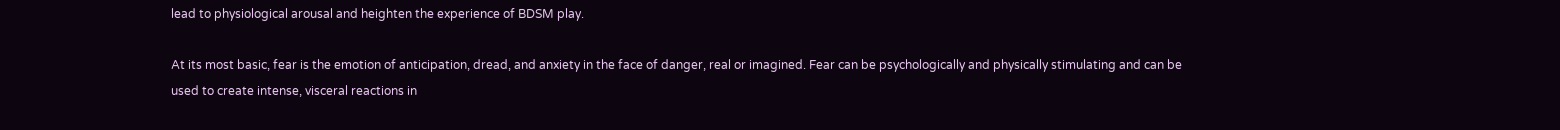lead to physiological arousal and heighten the experience of BDSM play.

At its most basic, fear is the emotion of anticipation, dread, and anxiety in the face of danger, real or imagined. Fear can be psychologically and physically stimulating and can be used to create intense, visceral reactions in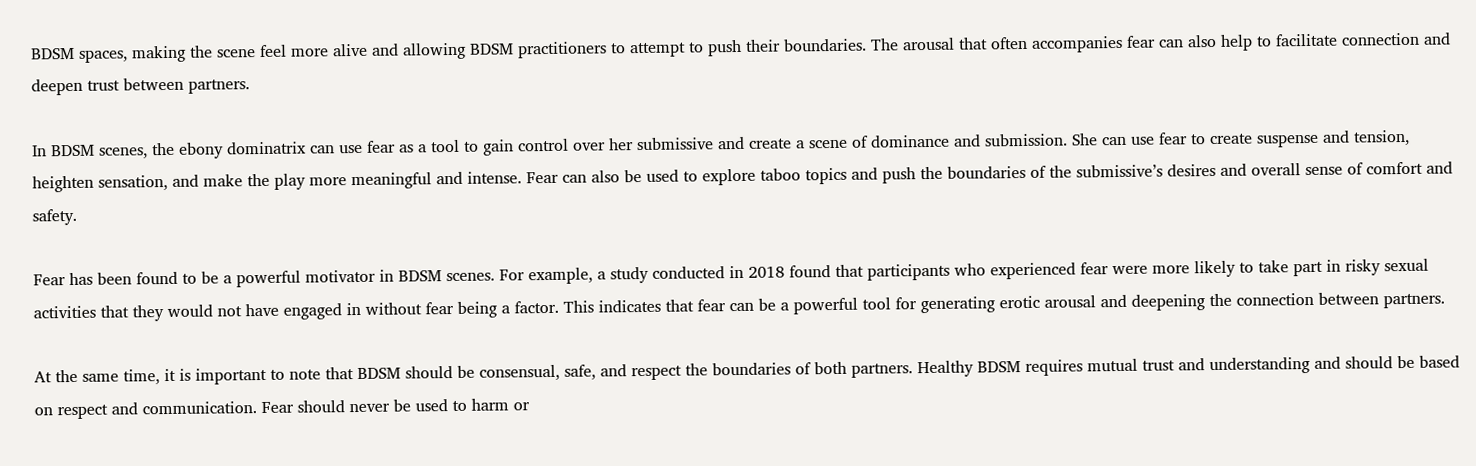BDSM spaces, making the scene feel more alive and allowing BDSM practitioners to attempt to push their boundaries. The arousal that often accompanies fear can also help to facilitate connection and deepen trust between partners.

In BDSM scenes, the ebony dominatrix can use fear as a tool to gain control over her submissive and create a scene of dominance and submission. She can use fear to create suspense and tension, heighten sensation, and make the play more meaningful and intense. Fear can also be used to explore taboo topics and push the boundaries of the submissive’s desires and overall sense of comfort and safety.

Fear has been found to be a powerful motivator in BDSM scenes. For example, a study conducted in 2018 found that participants who experienced fear were more likely to take part in risky sexual activities that they would not have engaged in without fear being a factor. This indicates that fear can be a powerful tool for generating erotic arousal and deepening the connection between partners.

At the same time, it is important to note that BDSM should be consensual, safe, and respect the boundaries of both partners. Healthy BDSM requires mutual trust and understanding and should be based on respect and communication. Fear should never be used to harm or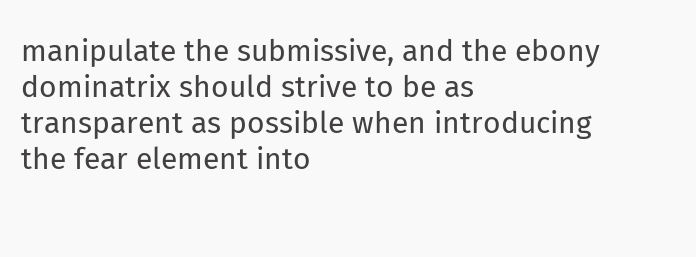manipulate the submissive, and the ebony dominatrix should strive to be as transparent as possible when introducing the fear element into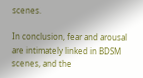scenes.

In conclusion, fear and arousal are intimately linked in BDSM scenes, and the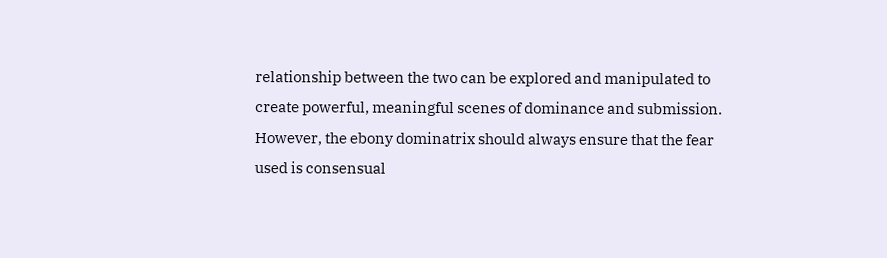relationship between the two can be explored and manipulated to create powerful, meaningful scenes of dominance and submission. However, the ebony dominatrix should always ensure that the fear used is consensual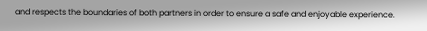and respects the boundaries of both partners in order to ensure a safe and enjoyable experience.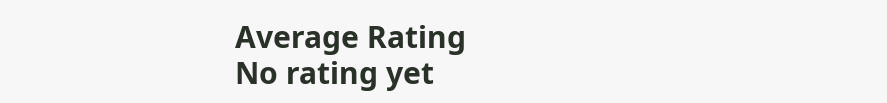Average Rating
No rating yet